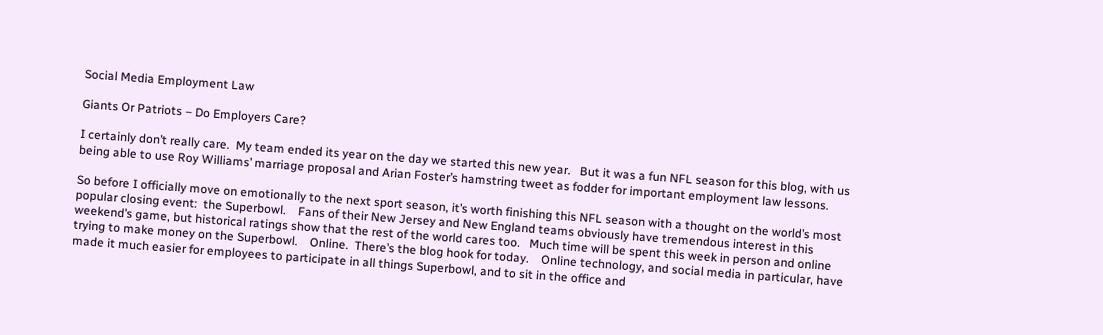Social Media Employment Law

Giants Or Patriots – Do Employers Care?

I certainly don’t really care.  My team ended its year on the day we started this new year.   But it was a fun NFL season for this blog, with us being able to use Roy Williams’ marriage proposal and Arian Foster’s hamstring tweet as fodder for important employment law lessons.

So before I officially move on emotionally to the next sport season, it’s worth finishing this NFL season with a thought on the world’s most popular closing event:  the Superbowl.    Fans of their New Jersey and New England teams obviously have tremendous interest in this weekend’s game, but historical ratings show that the rest of the world cares too.   Much time will be spent this week in person and online trying to make money on the Superbowl.    Online.  There’s the blog hook for today.    Online technology, and social media in particular, have made it much easier for employees to participate in all things Superbowl, and to sit in the office and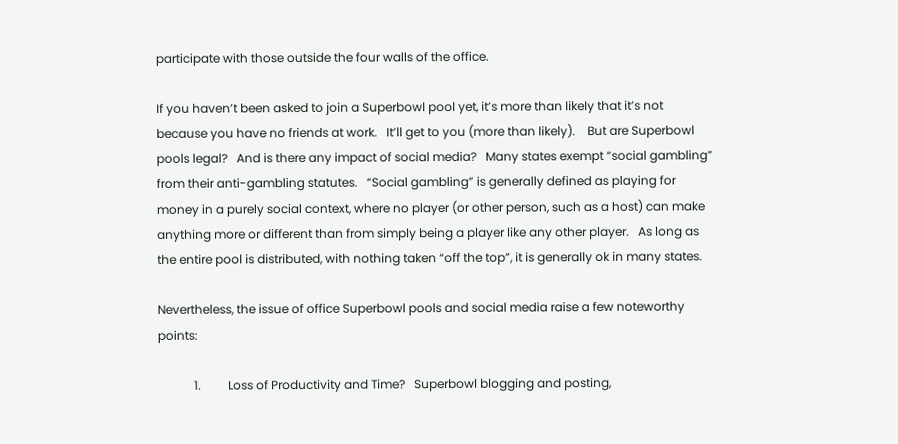participate with those outside the four walls of the office.

If you haven’t been asked to join a Superbowl pool yet, it’s more than likely that it’s not because you have no friends at work.   It’ll get to you (more than likely).    But are Superbowl pools legal?   And is there any impact of social media?   Many states exempt “social gambling” from their anti-gambling statutes.   “Social gambling” is generally defined as playing for money in a purely social context, where no player (or other person, such as a host) can make anything more or different than from simply being a player like any other player.   As long as the entire pool is distributed, with nothing taken “off the top”, it is generally ok in many states.

Nevertheless, the issue of office Superbowl pools and social media raise a few noteworthy points:

            1.         Loss of Productivity and Time?   Superbowl blogging and posting,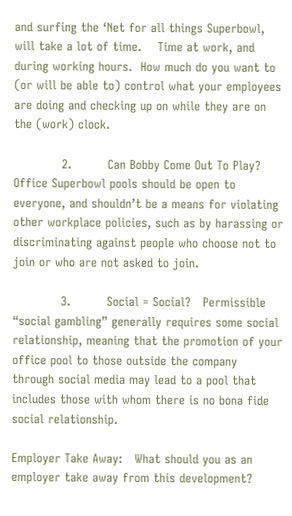and surfing the ‘Net for all things Superbowl, will take a lot of time.    Time at work, and during working hours.  How much do you want to (or will be able to) control what your employees are doing and checking up on while they are on the (work) clock.

            2.         Can Bobby Come Out To Play?   Office Superbowl pools should be open to everyone, and shouldn’t be a means for violating other workplace policies, such as by harassing or discriminating against people who choose not to join or who are not asked to join.

            3.         Social = Social?   Permissible “social gambling” generally requires some social relationship, meaning that the promotion of your office pool to those outside the company through social media may lead to a pool that includes those with whom there is no bona fide social relationship.

Employer Take Away:   What should you as an employer take away from this development?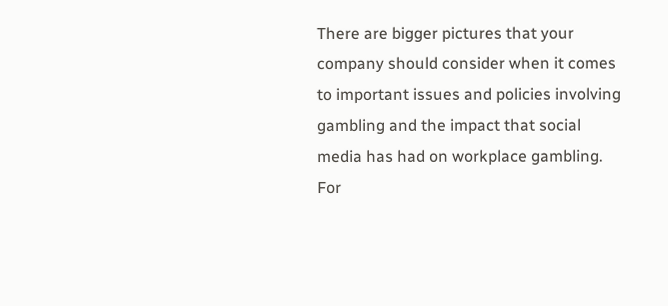There are bigger pictures that your company should consider when it comes to important issues and policies involving gambling and the impact that social media has had on workplace gambling.  For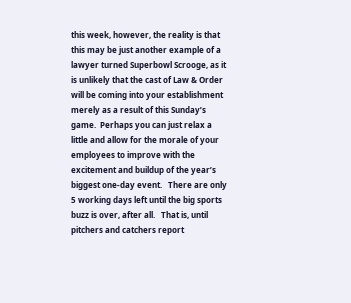this week, however, the reality is that this may be just another example of a lawyer turned Superbowl Scrooge, as it is unlikely that the cast of Law & Order will be coming into your establishment merely as a result of this Sunday’s game.  Perhaps you can just relax a little and allow for the morale of your employees to improve with the excitement and buildup of the year’s biggest one-day event.   There are only 5 working days left until the big sports buzz is over, after all.   That is, until pitchers and catchers report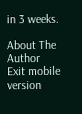in 3 weeks.

About The Author
Exit mobile version